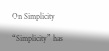On Simplicity

“Simplicity” has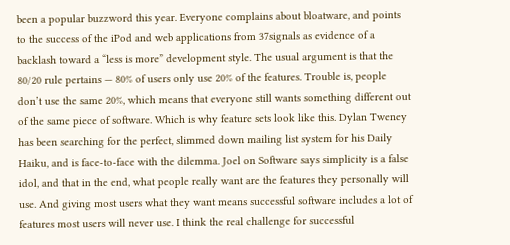been a popular buzzword this year. Everyone complains about bloatware, and points to the success of the iPod and web applications from 37signals as evidence of a backlash toward a “less is more” development style. The usual argument is that the 80/20 rule pertains — 80% of users only use 20% of the features. Trouble is, people don’t use the same 20%, which means that everyone still wants something different out of the same piece of software. Which is why feature sets look like this. Dylan Tweney has been searching for the perfect, slimmed down mailing list system for his Daily Haiku, and is face-to-face with the dilemma. Joel on Software says simplicity is a false idol, and that in the end, what people really want are the features they personally will use. And giving most users what they want means successful software includes a lot of features most users will never use. I think the real challenge for successful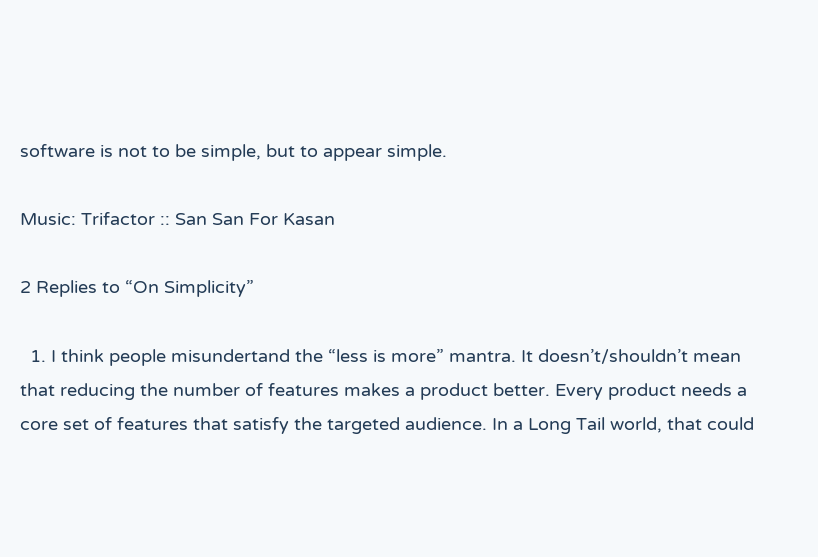software is not to be simple, but to appear simple.

Music: Trifactor :: San San For Kasan

2 Replies to “On Simplicity”

  1. I think people misundertand the “less is more” mantra. It doesn’t/shouldn’t mean that reducing the number of features makes a product better. Every product needs a core set of features that satisfy the targeted audience. In a Long Tail world, that could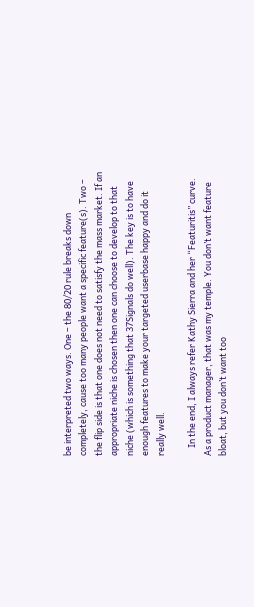be interpreted two ways. One – the 80/20 rule breaks down completely, cause too many people want a specific feature(s). Two – the flip side is that one does not need to satisfy the mass market. If an appropriate niche is chosen then one can choose to develop to that niche (which is something that 37Signals do well). The key is to have enough features to make your targeted userbase happy and do it really well.

    In the end, I always refer Kathy Sierra and her “Featuritis” curve. As a product manager, that was my temple. You don’t want feature bloat, but you don’t want too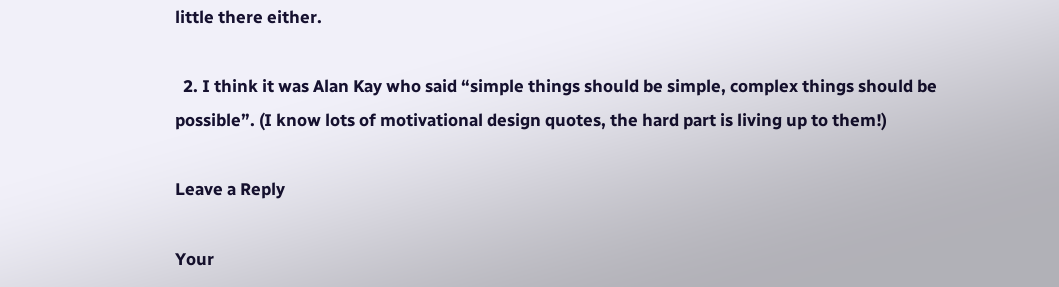little there either.

  2. I think it was Alan Kay who said “simple things should be simple, complex things should be possible”. (I know lots of motivational design quotes, the hard part is living up to them!)

Leave a Reply

Your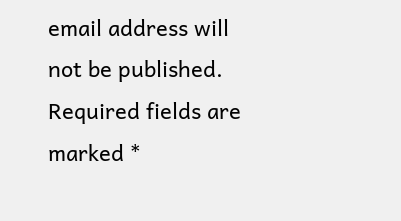email address will not be published. Required fields are marked *